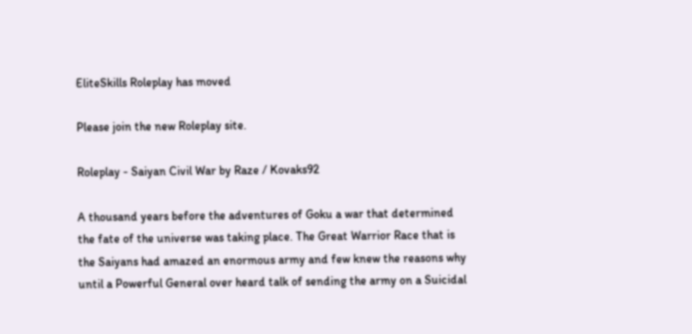EliteSkills Roleplay has moved

Please join the new Roleplay site.

Roleplay - Saiyan Civil War by Raze / Kovaks92

A thousand years before the adventures of Goku a war that determined the fate of the universe was taking place. The Great Warrior Race that is the Saiyans had amazed an enormous army and few knew the reasons why until a Powerful General over heard talk of sending the army on a Suicidal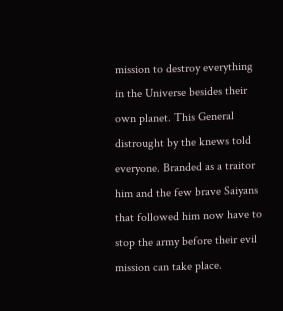mission to destroy everything in the Universe besides their own planet. This General distrought by the knews told everyone. Branded as a traitor him and the few brave Saiyans that followed him now have to stop the army before their evil mission can take place.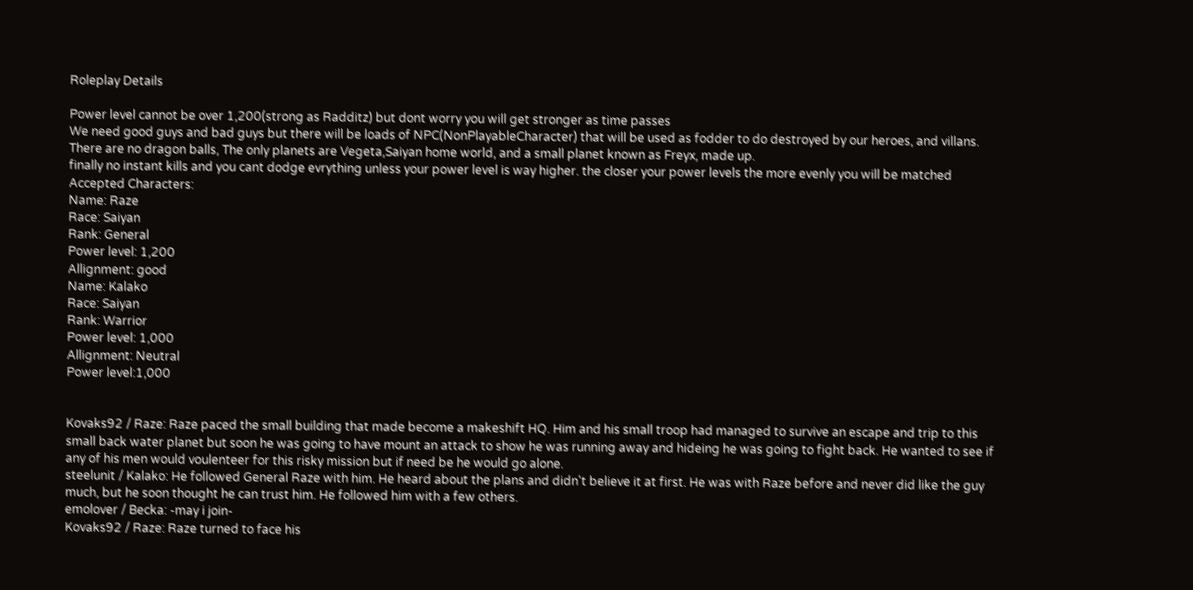Roleplay Details

Power level cannot be over 1,200(strong as Radditz) but dont worry you will get stronger as time passes
We need good guys and bad guys but there will be loads of NPC(NonPlayableCharacter) that will be used as fodder to do destroyed by our heroes, and villans.
There are no dragon balls, The only planets are Vegeta,Saiyan home world, and a small planet known as Freyx, made up.
finally no instant kills and you cant dodge evrything unless your power level is way higher. the closer your power levels the more evenly you will be matched
Accepted Characters:
Name: Raze
Race: Saiyan
Rank: General
Power level: 1,200
Allignment: good
Name: Kalako
Race: Saiyan
Rank: Warrior
Power level: 1,000
Allignment: Neutral
Power level:1,000


Kovaks92 / Raze: Raze paced the small building that made become a makeshift HQ. Him and his small troop had managed to survive an escape and trip to this small back water planet but soon he was going to have mount an attack to show he was running away and hideing he was going to fight back. He wanted to see if any of his men would voulenteer for this risky mission but if need be he would go alone.
steelunit / Kalako: He followed General Raze with him. He heard about the plans and didn't believe it at first. He was with Raze before and never did like the guy much, but he soon thought he can trust him. He followed him with a few others.
emolover / Becka: -may i join-
Kovaks92 / Raze: Raze turned to face his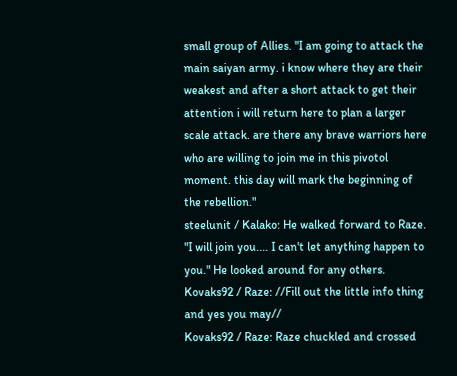small group of Allies. "I am going to attack the main saiyan army. i know where they are their weakest and after a short attack to get their attention i will return here to plan a larger scale attack. are there any brave warriors here who are willing to join me in this pivotol moment. this day will mark the beginning of the rebellion."
steelunit / Kalako: He walked forward to Raze. "I will join you.... I can't let anything happen to you." He looked around for any others.
Kovaks92 / Raze: //Fill out the little info thing and yes you may//
Kovaks92 / Raze: Raze chuckled and crossed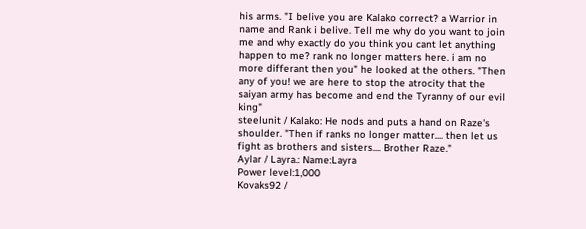his arms. "I belive you are Kalako correct? a Warrior in name and Rank i belive. Tell me why do you want to join me and why exactly do you think you cant let anything happen to me? rank no longer matters here. i am no more differant then you" he looked at the others. "Then any of you! we are here to stop the atrocity that the saiyan army has become and end the Tyranny of our evil king"
steelunit / Kalako: He nods and puts a hand on Raze's shoulder. "Then if ranks no longer matter.... then let us fight as brothers and sisters.... Brother Raze."
Aylar / Layra.: Name:Layra
Power level:1,000
Kovaks92 /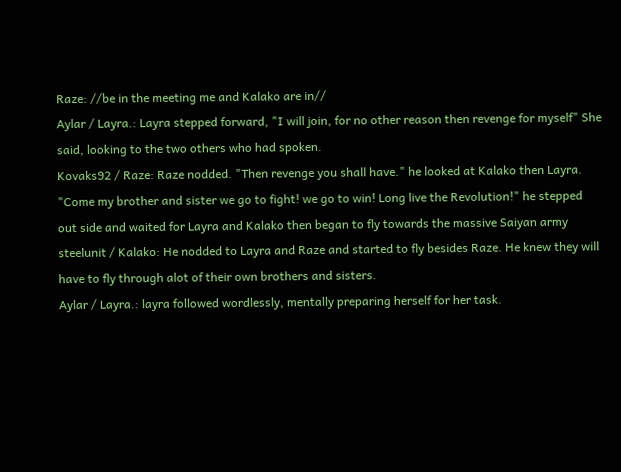Raze: //be in the meeting me and Kalako are in//
Aylar / Layra.: Layra stepped forward, "I will join, for no other reason then revenge for myself" She said, looking to the two others who had spoken.
Kovaks92 / Raze: Raze nodded. "Then revenge you shall have." he looked at Kalako then Layra. "Come my brother and sister we go to fight! we go to win! Long live the Revolution!" he stepped out side and waited for Layra and Kalako then began to fly towards the massive Saiyan army
steelunit / Kalako: He nodded to Layra and Raze and started to fly besides Raze. He knew they will have to fly through alot of their own brothers and sisters.
Aylar / Layra.: layra followed wordlessly, mentally preparing herself for her task.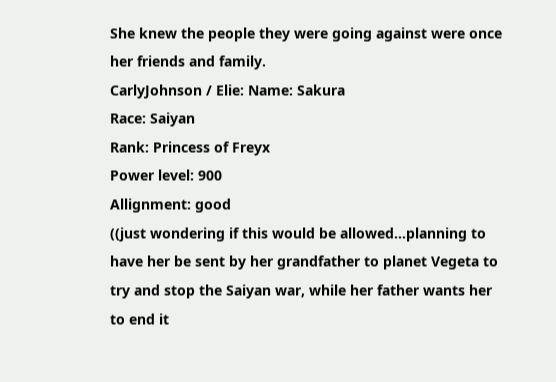She knew the people they were going against were once her friends and family.
CarlyJohnson / Elie: Name: Sakura
Race: Saiyan
Rank: Princess of Freyx
Power level: 900
Allignment: good
((just wondering if this would be allowed...planning to have her be sent by her grandfather to planet Vegeta to try and stop the Saiyan war, while her father wants her to end it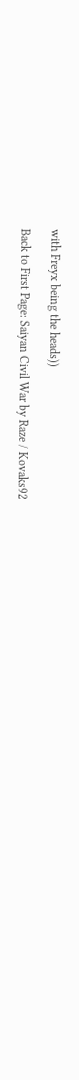with Freyx being the heads))

Back to First Page: Saiyan Civil War by Raze / Kovaks92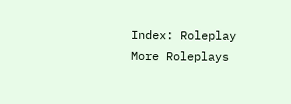Index: Roleplay
More Roleplays